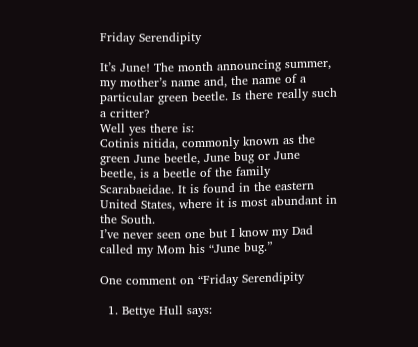Friday Serendipity

It’s June! The month announcing summer, my mother’s name and, the name of a particular green beetle. Is there really such a critter?
Well yes there is:
Cotinis nitida, commonly known as the green June beetle, June bug or June beetle, is a beetle of the family Scarabaeidae. It is found in the eastern United States, where it is most abundant in the South.
I’ve never seen one but I know my Dad called my Mom his “June bug.”

One comment on “Friday Serendipity

  1. Bettye Hull says: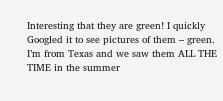Interesting that they are green! I quickly Googled it to see pictures of them – green. I’m from Texas and we saw them ALL THE TIME in the summer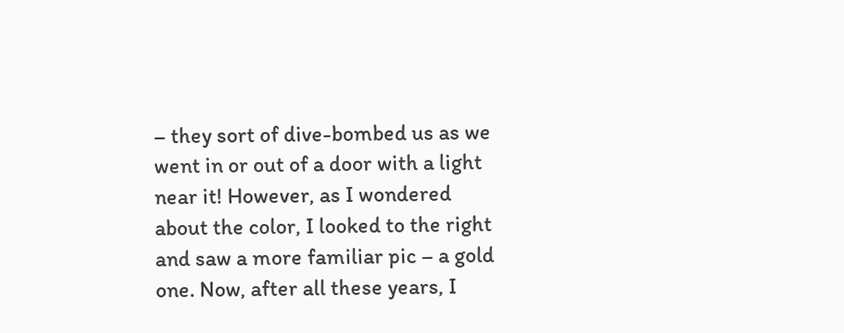– they sort of dive-bombed us as we went in or out of a door with a light near it! However, as I wondered about the color, I looked to the right and saw a more familiar pic – a gold one. Now, after all these years, I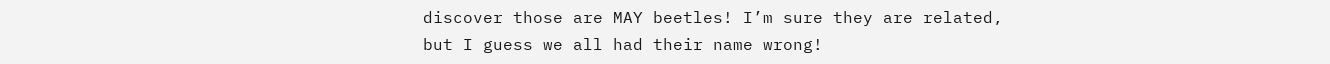discover those are MAY beetles! I’m sure they are related, but I guess we all had their name wrong!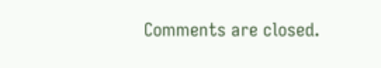Comments are closed.